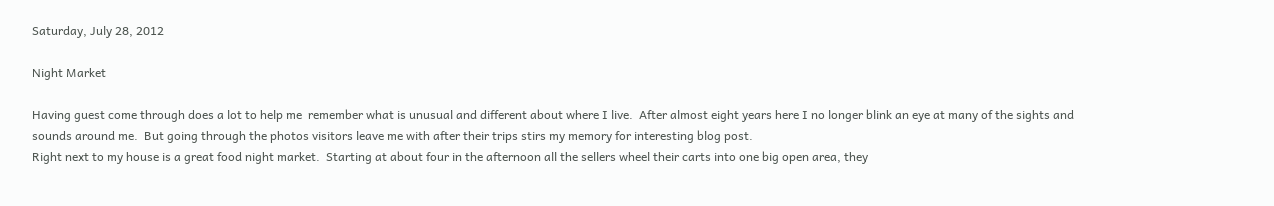Saturday, July 28, 2012

Night Market

Having guest come through does a lot to help me  remember what is unusual and different about where I live.  After almost eight years here I no longer blink an eye at many of the sights and sounds around me.  But going through the photos visitors leave me with after their trips stirs my memory for interesting blog post.
Right next to my house is a great food night market.  Starting at about four in the afternoon all the sellers wheel their carts into one big open area, they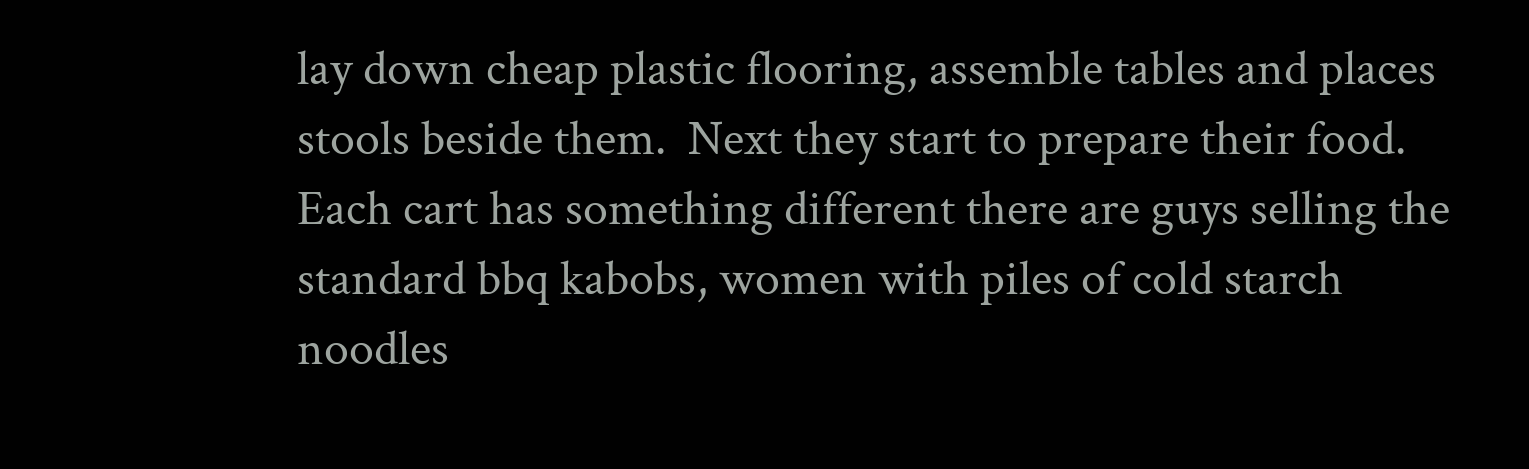lay down cheap plastic flooring, assemble tables and places stools beside them.  Next they start to prepare their food.  Each cart has something different there are guys selling the standard bbq kabobs, women with piles of cold starch noodles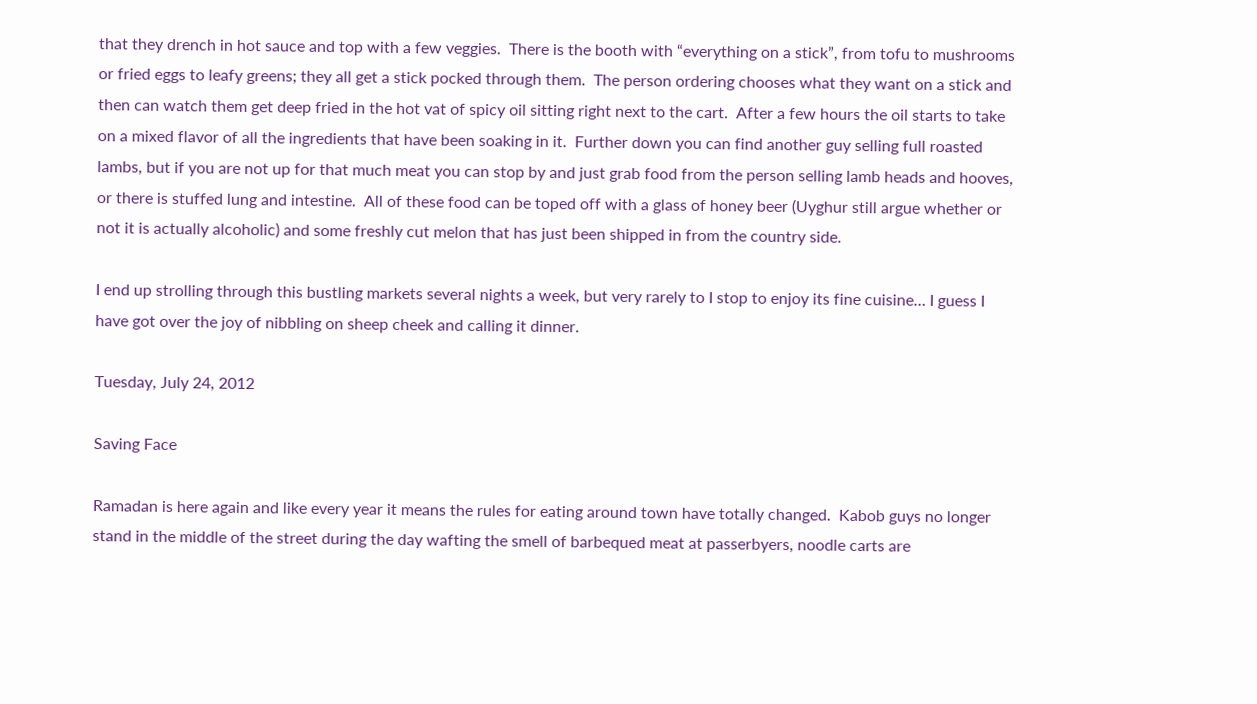that they drench in hot sauce and top with a few veggies.  There is the booth with “everything on a stick”, from tofu to mushrooms or fried eggs to leafy greens; they all get a stick pocked through them.  The person ordering chooses what they want on a stick and then can watch them get deep fried in the hot vat of spicy oil sitting right next to the cart.  After a few hours the oil starts to take on a mixed flavor of all the ingredients that have been soaking in it.  Further down you can find another guy selling full roasted lambs, but if you are not up for that much meat you can stop by and just grab food from the person selling lamb heads and hooves, or there is stuffed lung and intestine.  All of these food can be toped off with a glass of honey beer (Uyghur still argue whether or not it is actually alcoholic) and some freshly cut melon that has just been shipped in from the country side.

I end up strolling through this bustling markets several nights a week, but very rarely to I stop to enjoy its fine cuisine… I guess I have got over the joy of nibbling on sheep cheek and calling it dinner.

Tuesday, July 24, 2012

Saving Face

Ramadan is here again and like every year it means the rules for eating around town have totally changed.  Kabob guys no longer stand in the middle of the street during the day wafting the smell of barbequed meat at passerbyers, noodle carts are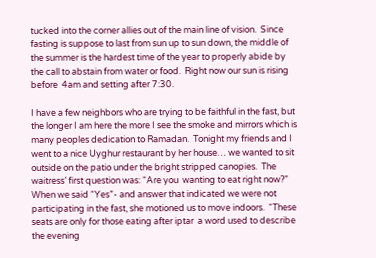tucked into the corner allies out of the main line of vision.  Since fasting is suppose to last from sun up to sun down, the middle of the summer is the hardest time of the year to properly abide by the call to abstain from water or food.  Right now our sun is rising before  4am and setting after 7:30.

I have a few neighbors who are trying to be faithful in the fast, but the longer I am here the more I see the smoke and mirrors which is many peoples dedication to Ramadan.  Tonight my friends and I went to a nice Uyghur restaurant by her house… we wanted to sit outside on the patio under the bright stripped canopies.  The waitress’ first question was: “Are you  wanting to eat right now?”  When we said “Yes”- and answer that indicated we were not participating in the fast, she motioned us to move indoors.  “These seats are only for those eating after iptar  a word used to describe the evening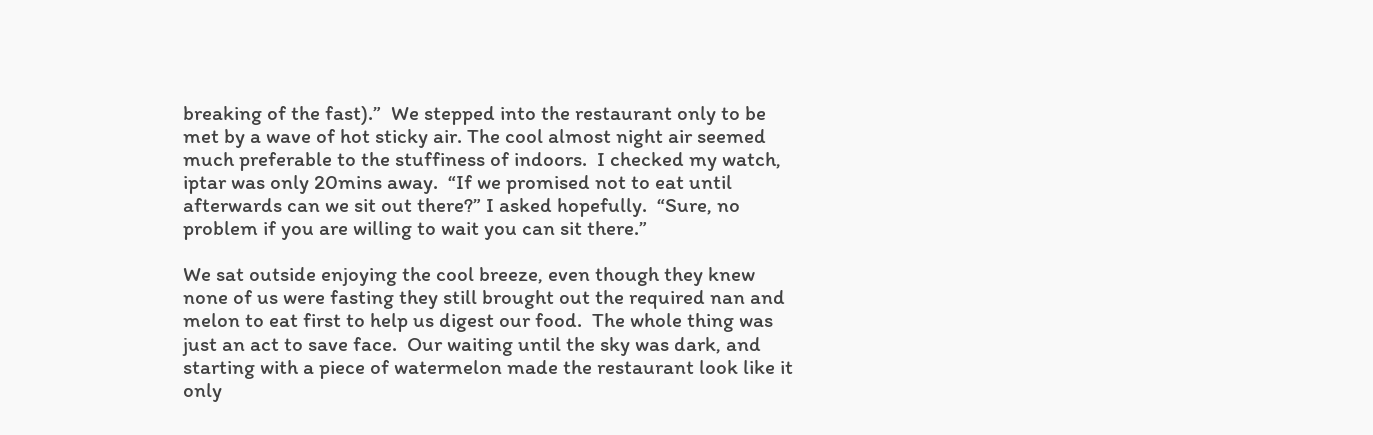breaking of the fast).”  We stepped into the restaurant only to be met by a wave of hot sticky air. The cool almost night air seemed much preferable to the stuffiness of indoors.  I checked my watch, iptar was only 20mins away.  “If we promised not to eat until afterwards can we sit out there?” I asked hopefully.  “Sure, no problem if you are willing to wait you can sit there.”

We sat outside enjoying the cool breeze, even though they knew none of us were fasting they still brought out the required nan and melon to eat first to help us digest our food.  The whole thing was just an act to save face.  Our waiting until the sky was dark, and starting with a piece of watermelon made the restaurant look like it only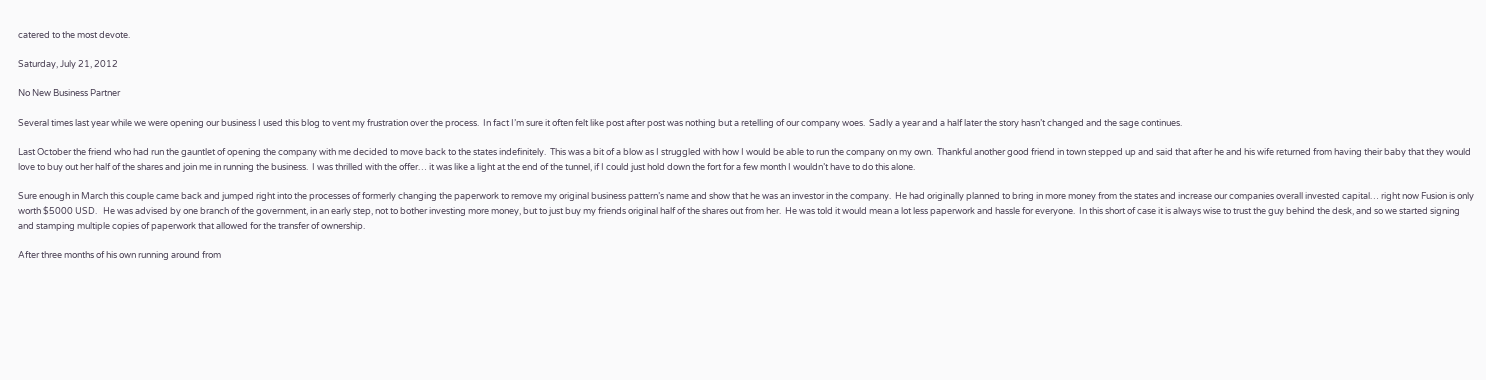catered to the most devote.

Saturday, July 21, 2012

No New Business Partner

Several times last year while we were opening our business I used this blog to vent my frustration over the process.  In fact I’m sure it often felt like post after post was nothing but a retelling of our company woes.  Sadly a year and a half later the story hasn’t changed and the sage continues.

Last October the friend who had run the gauntlet of opening the company with me decided to move back to the states indefinitely.  This was a bit of a blow as I struggled with how I would be able to run the company on my own.  Thankful another good friend in town stepped up and said that after he and his wife returned from having their baby that they would love to buy out her half of the shares and join me in running the business.  I was thrilled with the offer… it was like a light at the end of the tunnel, if I could just hold down the fort for a few month I wouldn’t have to do this alone.

Sure enough in March this couple came back and jumped right into the processes of formerly changing the paperwork to remove my original business pattern’s name and show that he was an investor in the company.  He had originally planned to bring in more money from the states and increase our companies overall invested capital… right now Fusion is only worth $5000 USD.   He was advised by one branch of the government, in an early step, not to bother investing more money, but to just buy my friends original half of the shares out from her.  He was told it would mean a lot less paperwork and hassle for everyone.  In this short of case it is always wise to trust the guy behind the desk, and so we started signing and stamping multiple copies of paperwork that allowed for the transfer of ownership.

After three months of his own running around from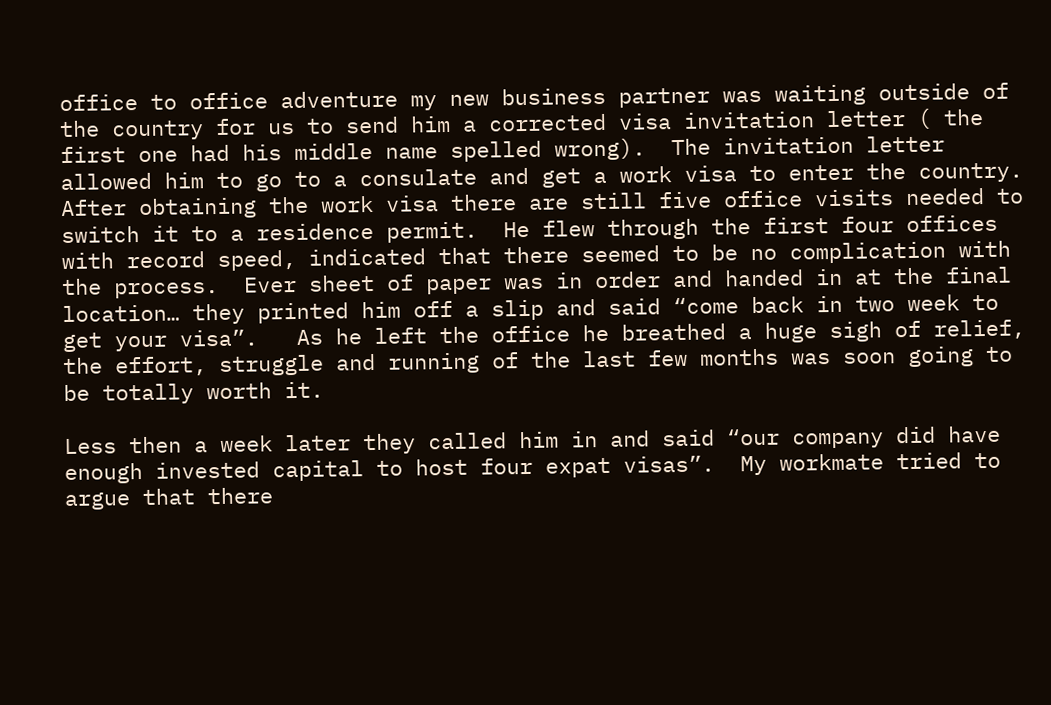office to office adventure my new business partner was waiting outside of the country for us to send him a corrected visa invitation letter ( the first one had his middle name spelled wrong).  The invitation letter allowed him to go to a consulate and get a work visa to enter the country.  After obtaining the work visa there are still five office visits needed to switch it to a residence permit.  He flew through the first four offices with record speed, indicated that there seemed to be no complication with the process.  Ever sheet of paper was in order and handed in at the final location… they printed him off a slip and said “come back in two week to get your visa”.   As he left the office he breathed a huge sigh of relief, the effort, struggle and running of the last few months was soon going to be totally worth it.

Less then a week later they called him in and said “our company did have enough invested capital to host four expat visas”.  My workmate tried to argue that there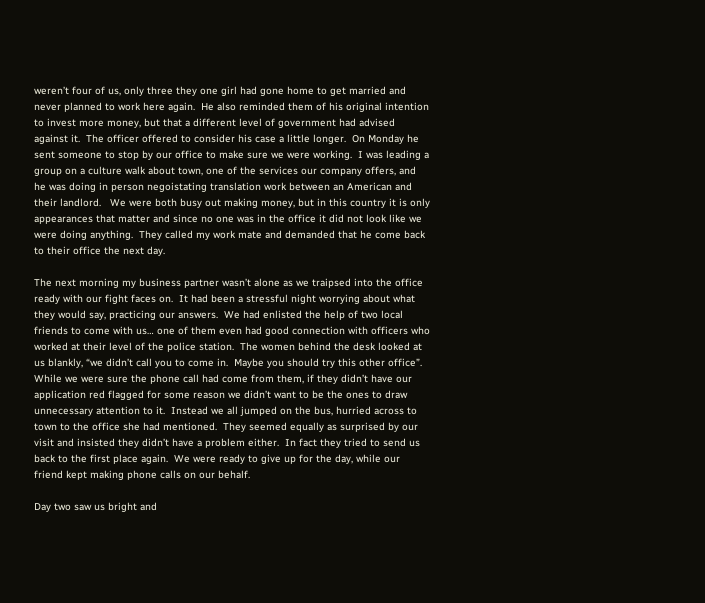weren’t four of us, only three they one girl had gone home to get married and never planned to work here again.  He also reminded them of his original intention to invest more money, but that a different level of government had advised against it.  The officer offered to consider his case a little longer.  On Monday he sent someone to stop by our office to make sure we were working.  I was leading a group on a culture walk about town, one of the services our company offers, and he was doing in person negoistating translation work between an American and their landlord.   We were both busy out making money, but in this country it is only appearances that matter and since no one was in the office it did not look like we were doing anything.  They called my work mate and demanded that he come back to their office the next day.

The next morning my business partner wasn’t alone as we traipsed into the office ready with our fight faces on.  It had been a stressful night worrying about what they would say, practicing our answers.  We had enlisted the help of two local friends to come with us… one of them even had good connection with officers who worked at their level of the police station.  The women behind the desk looked at us blankly, “we didn’t call you to come in.  Maybe you should try this other office”.  While we were sure the phone call had come from them, if they didn’t have our application red flagged for some reason we didn’t want to be the ones to draw unnecessary attention to it.  Instead we all jumped on the bus, hurried across to town to the office she had mentioned.  They seemed equally as surprised by our visit and insisted they didn’t have a problem either.  In fact they tried to send us back to the first place again.  We were ready to give up for the day, while our friend kept making phone calls on our behalf.

Day two saw us bright and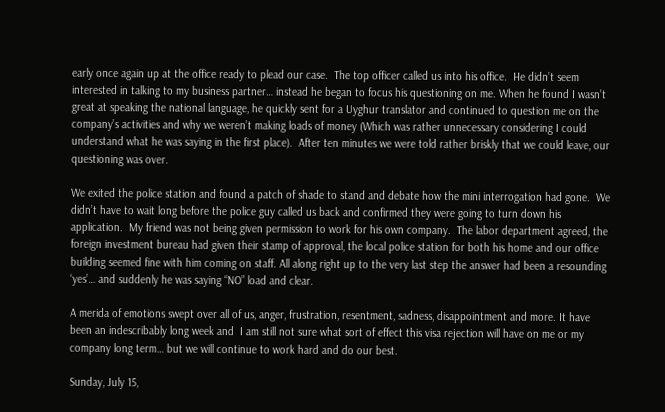early once again up at the office ready to plead our case.  The top officer called us into his office.  He didn’t seem interested in talking to my business partner… instead he began to focus his questioning on me. When he found I wasn’t great at speaking the national language, he quickly sent for a Uyghur translator and continued to question me on the company’s activities and why we weren’t making loads of money (Which was rather unnecessary considering I could understand what he was saying in the first place).  After ten minutes we were told rather briskly that we could leave, our questioning was over.

We exited the police station and found a patch of shade to stand and debate how the mini interrogation had gone.  We didn’t have to wait long before the police guy called us back and confirmed they were going to turn down his application.  My friend was not being given permission to work for his own company.  The labor department agreed, the foreign investment bureau had given their stamp of approval, the local police station for both his home and our office building seemed fine with him coming on staff. All along right up to the very last step the answer had been a resounding ‘yes’… and suddenly he was saying “NO” load and clear.

A merida of emotions swept over all of us, anger, frustration, resentment, sadness, disappointment and more. It have been an indescribably long week and  I am still not sure what sort of effect this visa rejection will have on me or my company long term… but we will continue to work hard and do our best.

Sunday, July 15,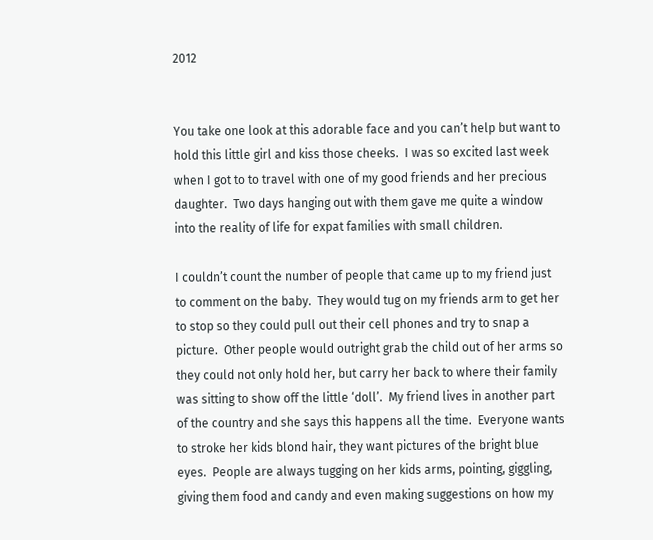2012


You take one look at this adorable face and you can’t help but want to hold this little girl and kiss those cheeks.  I was so excited last week when I got to to travel with one of my good friends and her precious daughter.  Two days hanging out with them gave me quite a window into the reality of life for expat families with small children.

I couldn’t count the number of people that came up to my friend just to comment on the baby.  They would tug on my friends arm to get her to stop so they could pull out their cell phones and try to snap a picture.  Other people would outright grab the child out of her arms so they could not only hold her, but carry her back to where their family was sitting to show off the little ‘doll’.  My friend lives in another part of the country and she says this happens all the time.  Everyone wants to stroke her kids blond hair, they want pictures of the bright blue eyes.  People are always tugging on her kids arms, pointing, giggling,  giving them food and candy and even making suggestions on how my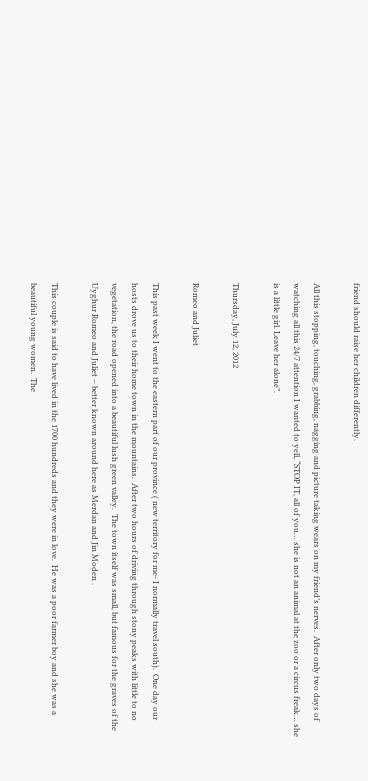friend should raise her children differently.

All this stopping, touching, grabbing, nagging and picture taking wears on my friend’s nerves.  After only two days of watching all this 24/7 attention I wanted to yell, “STOP IT, all of you… she is not an animal at the zoo or a circus freak… she is a little girl. Leave her alone”.

Thursday, July 12, 2012

Romeo and Juliet

This past week I went to the eastern part of our province ( new territory for me- I normally travel south).  One day our hosts drove us to their home town in the mountains.  After two hours of driving through stony peaks with little to no vegetation, the road opened into a beautiful lush green valley.  The town itself was small, but famous for the graves of the Uyghur Romeo and Juliet – better known around here as Merdan and Jin Moden .

This couple is said to have lived in the 1700 hundreds and they were in love.  He was a poor farmer boy and she was a beautiful young women.  The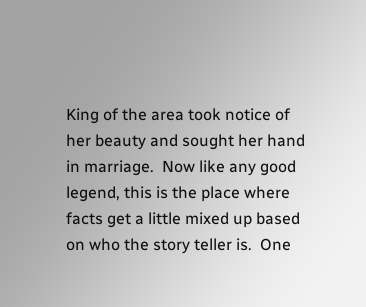King of the area took notice of her beauty and sought her hand in marriage.  Now like any good legend, this is the place where facts get a little mixed up based on who the story teller is.  One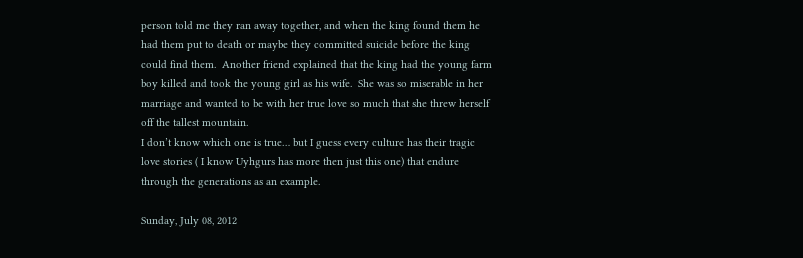person told me they ran away together, and when the king found them he had them put to death or maybe they committed suicide before the king could find them.  Another friend explained that the king had the young farm boy killed and took the young girl as his wife.  She was so miserable in her marriage and wanted to be with her true love so much that she threw herself off the tallest mountain.
I don’t know which one is true… but I guess every culture has their tragic love stories ( I know Uyhgurs has more then just this one) that endure through the generations as an example.

Sunday, July 08, 2012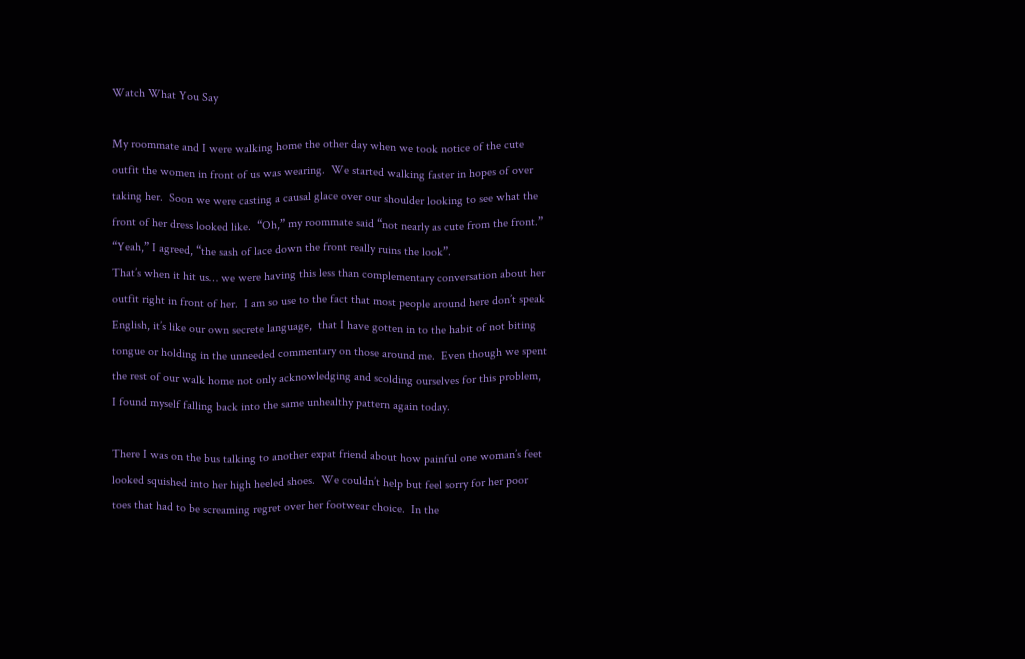Watch What You Say

My roommate and I were walking home the other day when we took notice of the cute outfit the women in front of us was wearing.  We started walking faster in hopes of over taking her.  Soon we were casting a causal glace over our shoulder looking to see what the front of her dress looked like.  “Oh,” my roommate said “not nearly as cute from the front.”  “Yeah,” I agreed, “the sash of lace down the front really ruins the look”.
That’s when it hit us… we were having this less than complementary conversation about her outfit right in front of her.  I am so use to the fact that most people around here don’t speak English, it’s like our own secrete language,  that I have gotten in to the habit of not biting tongue or holding in the unneeded commentary on those around me.  Even though we spent the rest of our walk home not only acknowledging and scolding ourselves for this problem,  I found myself falling back into the same unhealthy pattern again today.

There I was on the bus talking to another expat friend about how painful one woman’s feet looked squished into her high heeled shoes.  We couldn’t help but feel sorry for her poor toes that had to be screaming regret over her footwear choice.  In the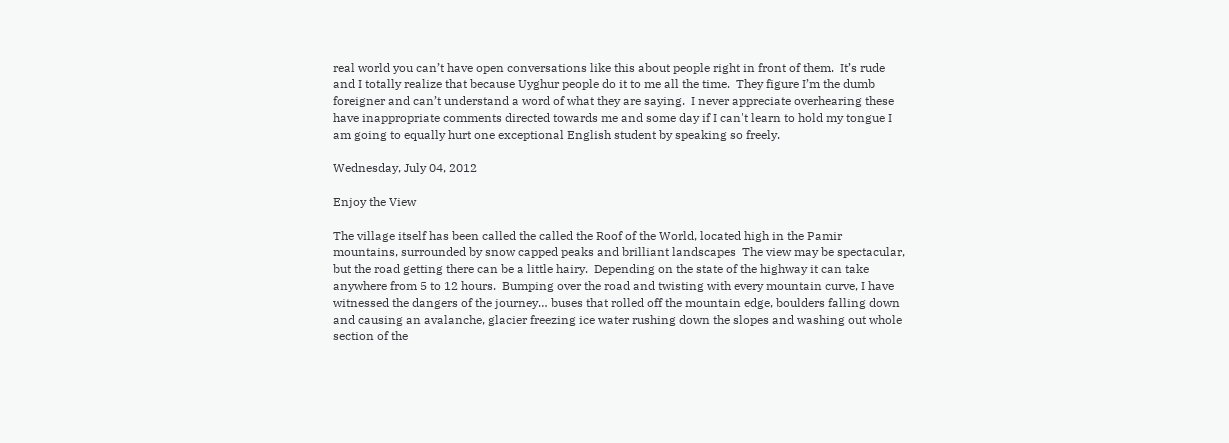real world you can’t have open conversations like this about people right in front of them.  It’s rude and I totally realize that because Uyghur people do it to me all the time.  They figure I’m the dumb foreigner and can’t understand a word of what they are saying.  I never appreciate overhearing these have inappropriate comments directed towards me and some day if I can't learn to hold my tongue I am going to equally hurt one exceptional English student by speaking so freely.

Wednesday, July 04, 2012

Enjoy the View

The village itself has been called the called the Roof of the World, located high in the Pamir mountains, surrounded by snow capped peaks and brilliant landscapes  The view may be spectacular, but the road getting there can be a little hairy.  Depending on the state of the highway it can take anywhere from 5 to 12 hours.  Bumping over the road and twisting with every mountain curve, I have witnessed the dangers of the journey… buses that rolled off the mountain edge, boulders falling down and causing an avalanche, glacier freezing ice water rushing down the slopes and washing out whole section of the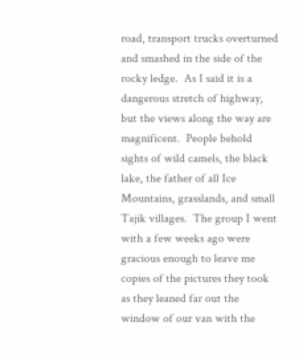road, transport trucks overturned and smashed in the side of the rocky ledge.  As I said it is a dangerous stretch of highway, but the views along the way are magnificent.  People behold sights of wild camels, the black lake, the father of all Ice Mountains, grasslands, and small Tajik villages.  The group I went with a few weeks ago were gracious enough to leave me copies of the pictures they took as they leaned far out the window of our van with the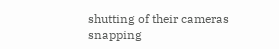shutting of their cameras snapping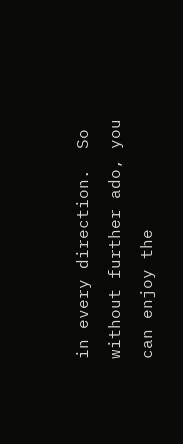in every direction.  So without further ado, you can enjoy the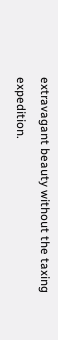extravagant beauty without the taxing expedition.